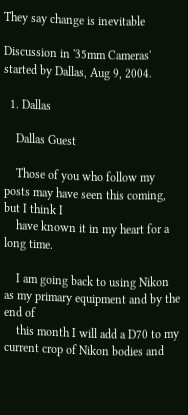They say change is inevitable

Discussion in '35mm Cameras' started by Dallas, Aug 9, 2004.

  1. Dallas

    Dallas Guest

    Those of you who follow my posts may have seen this coming, but I think I
    have known it in my heart for a long time.

    I am going back to using Nikon as my primary equipment and by the end of
    this month I will add a D70 to my current crop of Nikon bodies and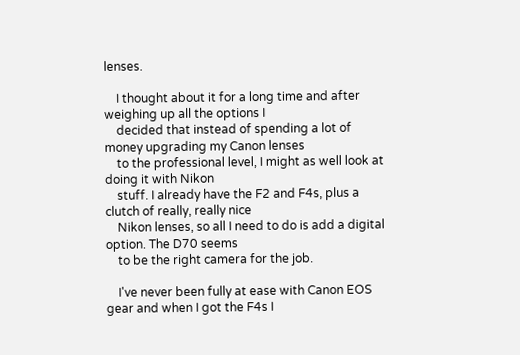lenses.

    I thought about it for a long time and after weighing up all the options I
    decided that instead of spending a lot of money upgrading my Canon lenses
    to the professional level, I might as well look at doing it with Nikon
    stuff. I already have the F2 and F4s, plus a clutch of really, really nice
    Nikon lenses, so all I need to do is add a digital option. The D70 seems
    to be the right camera for the job.

    I've never been fully at ease with Canon EOS gear and when I got the F4s I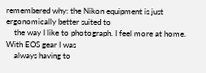remembered why: the Nikon equipment is just ergonomically better suited to
    the way I like to photograph. I feel more at home. With EOS gear I was
    always having to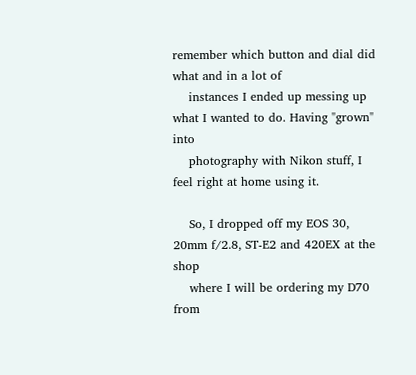remember which button and dial did what and in a lot of
    instances I ended up messing up what I wanted to do. Having "grown" into
    photography with Nikon stuff, I feel right at home using it.

    So, I dropped off my EOS 30, 20mm f/2.8, ST-E2 and 420EX at the shop
    where I will be ordering my D70 from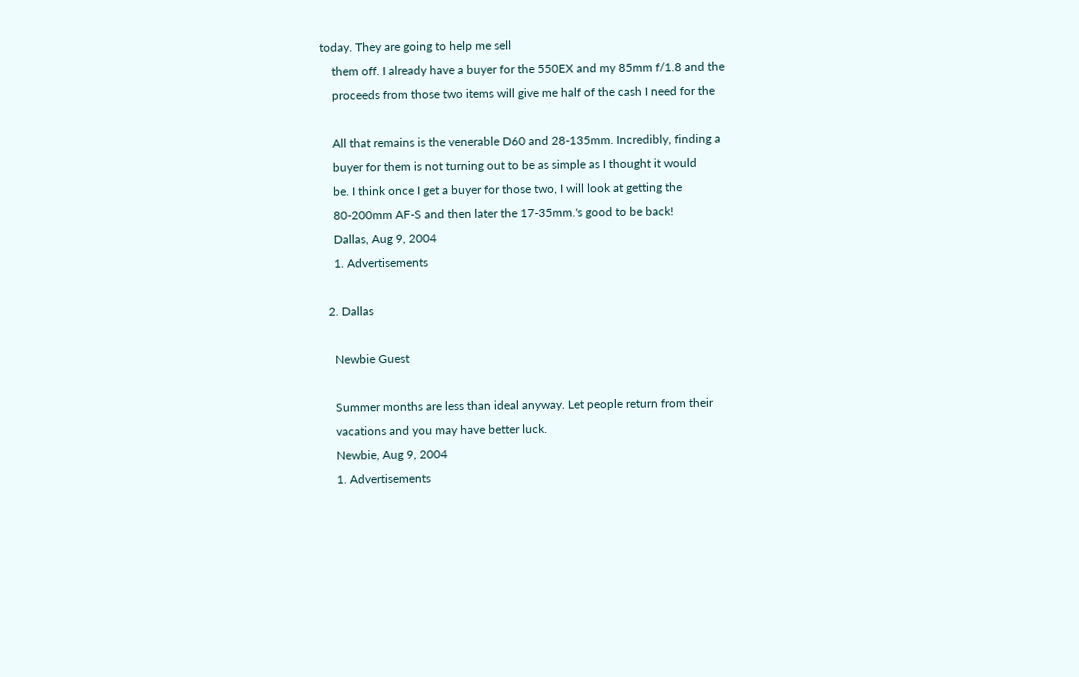today. They are going to help me sell
    them off. I already have a buyer for the 550EX and my 85mm f/1.8 and the
    proceeds from those two items will give me half of the cash I need for the

    All that remains is the venerable D60 and 28-135mm. Incredibly, finding a
    buyer for them is not turning out to be as simple as I thought it would
    be. I think once I get a buyer for those two, I will look at getting the
    80-200mm AF-S and then later the 17-35mm.'s good to be back!
    Dallas, Aug 9, 2004
    1. Advertisements

  2. Dallas

    Newbie Guest

    Summer months are less than ideal anyway. Let people return from their
    vacations and you may have better luck.
    Newbie, Aug 9, 2004
    1. Advertisements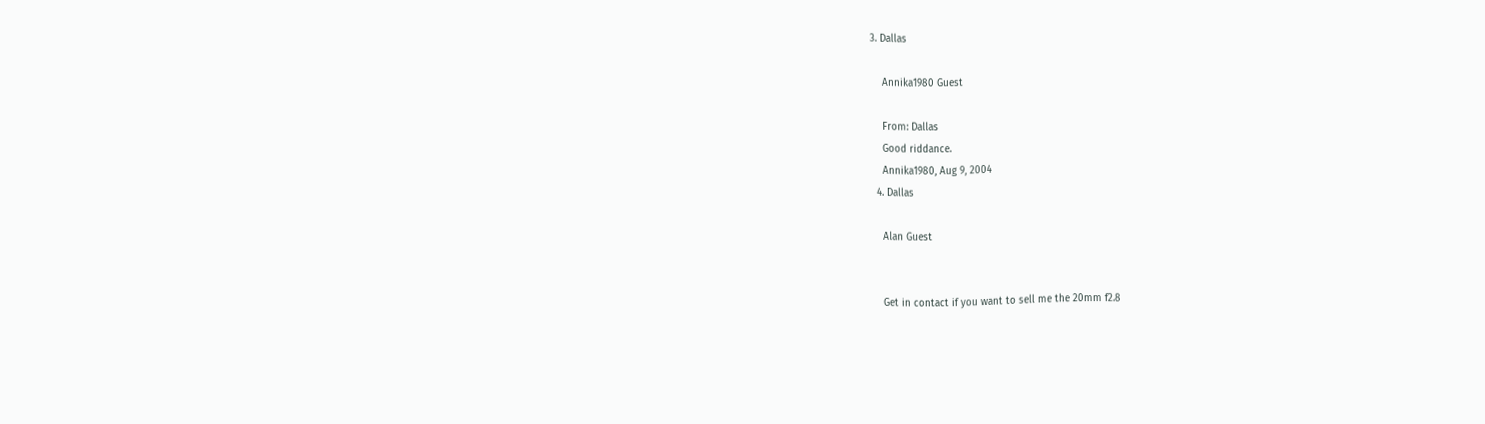3. Dallas

    Annika1980 Guest

    From: Dallas
    Good riddance.
    Annika1980, Aug 9, 2004
  4. Dallas

    Alan Guest


    Get in contact if you want to sell me the 20mm f2.8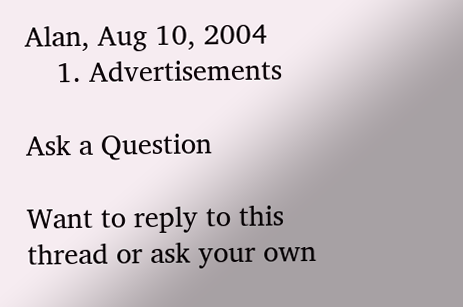Alan, Aug 10, 2004
    1. Advertisements

Ask a Question

Want to reply to this thread or ask your own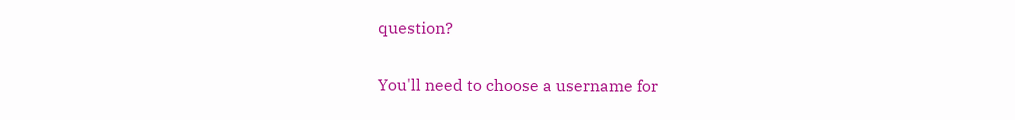question?

You'll need to choose a username for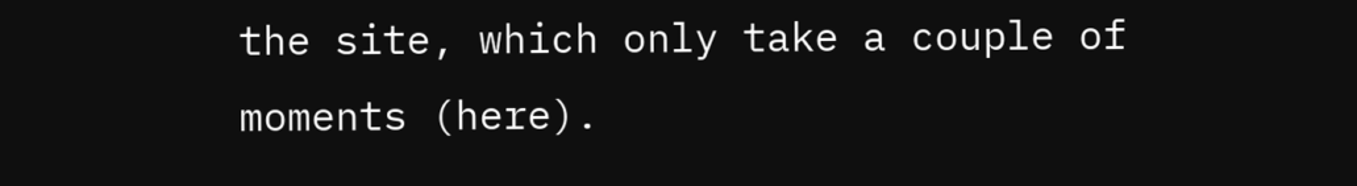the site, which only take a couple of moments (here).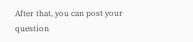After that, you can post your question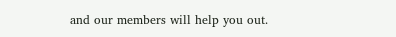and our members will help you out.